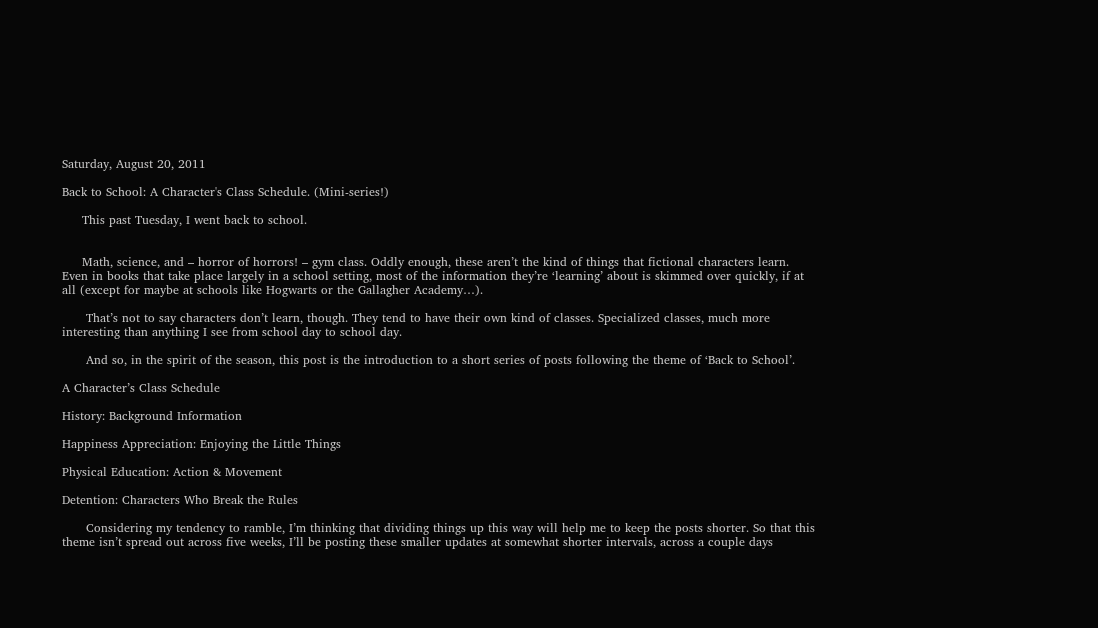Saturday, August 20, 2011

Back to School: A Character's Class Schedule. (Mini-series!)

     This past Tuesday, I went back to school.


     Math, science, and – horror of horrors! – gym class. Oddly enough, these aren’t the kind of things that fictional characters learn. Even in books that take place largely in a school setting, most of the information they’re ‘learning’ about is skimmed over quickly, if at all (except for maybe at schools like Hogwarts or the Gallagher Academy…).

      That’s not to say characters don’t learn, though. They tend to have their own kind of classes. Specialized classes, much more interesting than anything I see from school day to school day.

      And so, in the spirit of the season, this post is the introduction to a short series of posts following the theme of ‘Back to School’.

A Character’s Class Schedule

History: Background Information

Happiness Appreciation: Enjoying the Little Things

Physical Education: Action & Movement

Detention: Characters Who Break the Rules

      Considering my tendency to ramble, I’m thinking that dividing things up this way will help me to keep the posts shorter. So that this theme isn’t spread out across five weeks, I’ll be posting these smaller updates at somewhat shorter intervals, across a couple days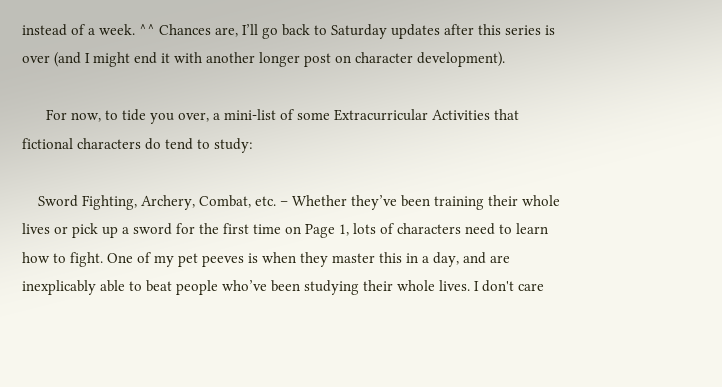instead of a week. ^^ Chances are, I’ll go back to Saturday updates after this series is over (and I might end it with another longer post on character development).

      For now, to tide you over, a mini-list of some Extracurricular Activities that fictional characters do tend to study:

    Sword Fighting, Archery, Combat, etc. – Whether they’ve been training their whole lives or pick up a sword for the first time on Page 1, lots of characters need to learn how to fight. One of my pet peeves is when they master this in a day, and are inexplicably able to beat people who’ve been studying their whole lives. I don't care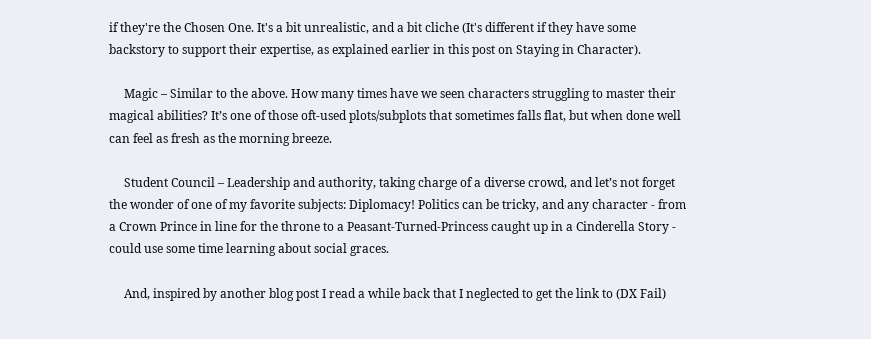if they're the Chosen One. It's a bit unrealistic, and a bit cliche (It's different if they have some backstory to support their expertise, as explained earlier in this post on Staying in Character).

     Magic – Similar to the above. How many times have we seen characters struggling to master their magical abilities? It’s one of those oft-used plots/subplots that sometimes falls flat, but when done well can feel as fresh as the morning breeze.

     Student Council – Leadership and authority, taking charge of a diverse crowd, and let’s not forget the wonder of one of my favorite subjects: Diplomacy! Politics can be tricky, and any character - from a Crown Prince in line for the throne to a Peasant-Turned-Princess caught up in a Cinderella Story - could use some time learning about social graces.

     And, inspired by another blog post I read a while back that I neglected to get the link to (DX Fail)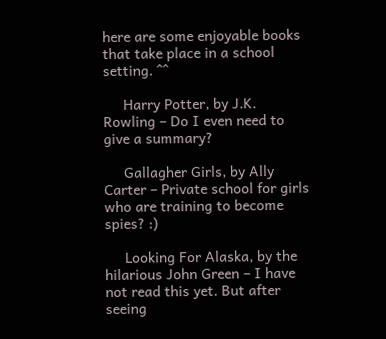here are some enjoyable books that take place in a school setting. ^^

     Harry Potter, by J.K. Rowling – Do I even need to give a summary?

     Gallagher Girls, by Ally Carter – Private school for girls who are training to become spies? :)

     Looking For Alaska, by the hilarious John Green – I have not read this yet. But after seeing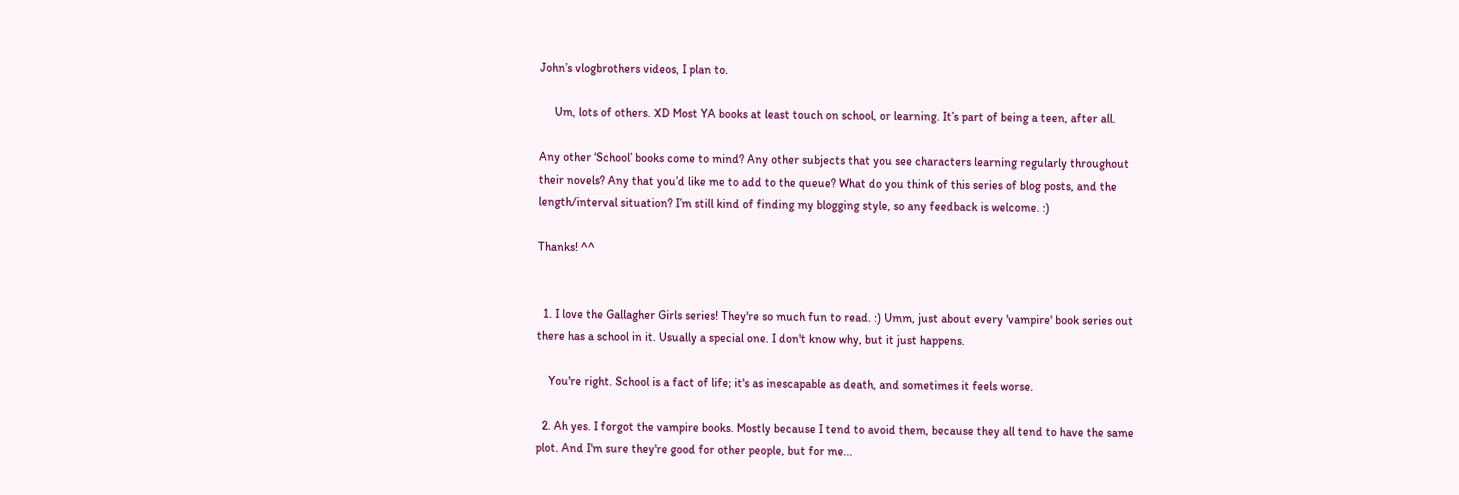John’s vlogbrothers videos, I plan to.

     Um, lots of others. XD Most YA books at least touch on school, or learning. It’s part of being a teen, after all.

Any other ‘School’ books come to mind? Any other subjects that you see characters learning regularly throughout their novels? Any that you’d like me to add to the queue? What do you think of this series of blog posts, and the length/interval situation? I’m still kind of finding my blogging style, so any feedback is welcome. :)

Thanks! ^^


  1. I love the Gallagher Girls series! They're so much fun to read. :) Umm, just about every 'vampire' book series out there has a school in it. Usually a special one. I don't know why, but it just happens.

    You're right. School is a fact of life; it's as inescapable as death, and sometimes it feels worse.

  2. Ah yes. I forgot the vampire books. Mostly because I tend to avoid them, because they all tend to have the same plot. And I'm sure they're good for other people, but for me...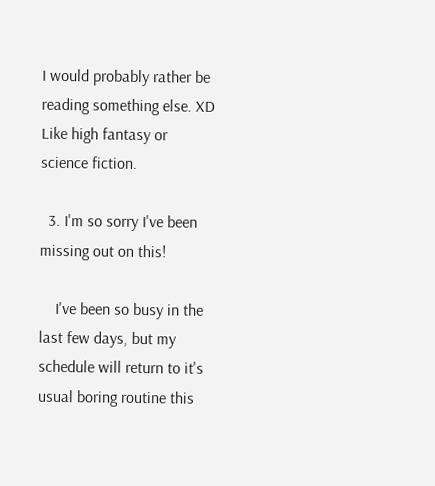I would probably rather be reading something else. XD Like high fantasy or science fiction.

  3. I'm so sorry I've been missing out on this!

    I've been so busy in the last few days, but my schedule will return to it's usual boring routine this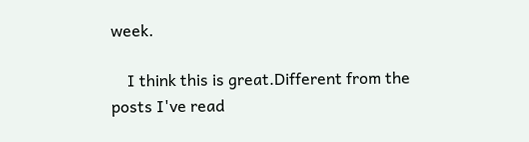week.

    I think this is great.Different from the posts I've read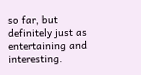so far, but definitely just as entertaining and interesting.